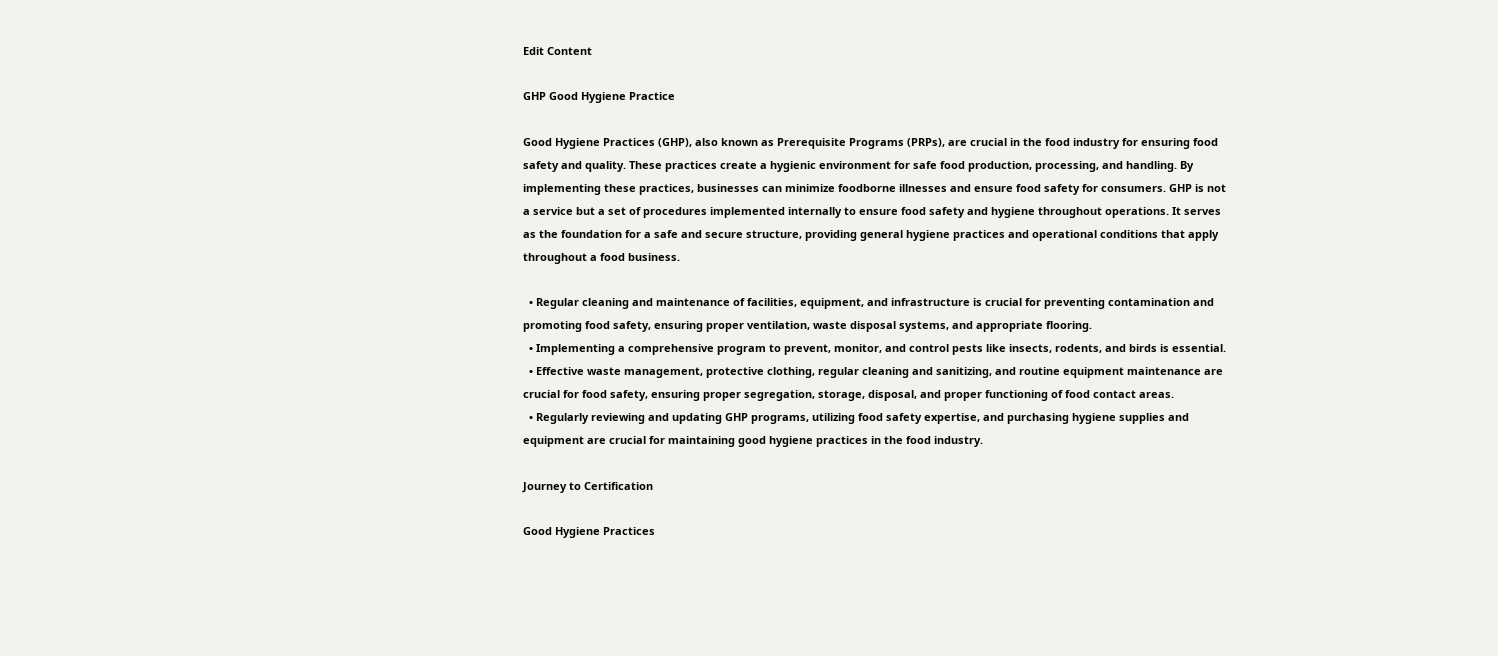Edit Content

GHP Good Hygiene Practice

Good Hygiene Practices (GHP), also known as Prerequisite Programs (PRPs), are crucial in the food industry for ensuring food safety and quality. These practices create a hygienic environment for safe food production, processing, and handling. By implementing these practices, businesses can minimize foodborne illnesses and ensure food safety for consumers. GHP is not a service but a set of procedures implemented internally to ensure food safety and hygiene throughout operations. It serves as the foundation for a safe and secure structure, providing general hygiene practices and operational conditions that apply throughout a food business.

  • Regular cleaning and maintenance of facilities, equipment, and infrastructure is crucial for preventing contamination and promoting food safety, ensuring proper ventilation, waste disposal systems, and appropriate flooring.
  • Implementing a comprehensive program to prevent, monitor, and control pests like insects, rodents, and birds is essential.
  • Effective waste management, protective clothing, regular cleaning and sanitizing, and routine equipment maintenance are crucial for food safety, ensuring proper segregation, storage, disposal, and proper functioning of food contact areas.
  • Regularly reviewing and updating GHP programs, utilizing food safety expertise, and purchasing hygiene supplies and equipment are crucial for maintaining good hygiene practices in the food industry.

Journey to Certification

Good Hygiene Practices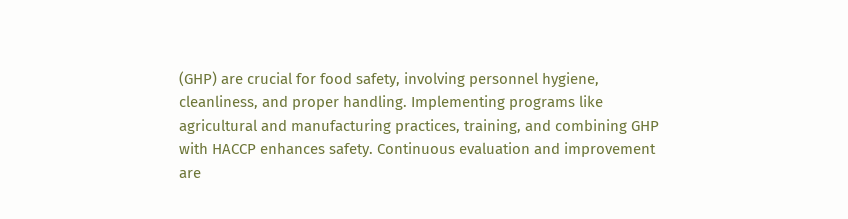(GHP) are crucial for food safety, involving personnel hygiene, cleanliness, and proper handling. Implementing programs like agricultural and manufacturing practices, training, and combining GHP with HACCP enhances safety. Continuous evaluation and improvement are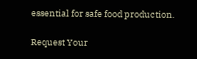essential for safe food production.

Request Your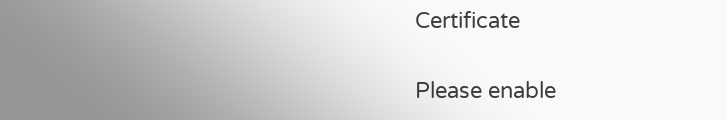Certificate

Please enable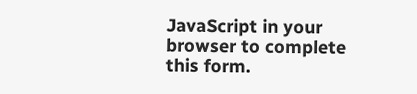JavaScript in your browser to complete this form.